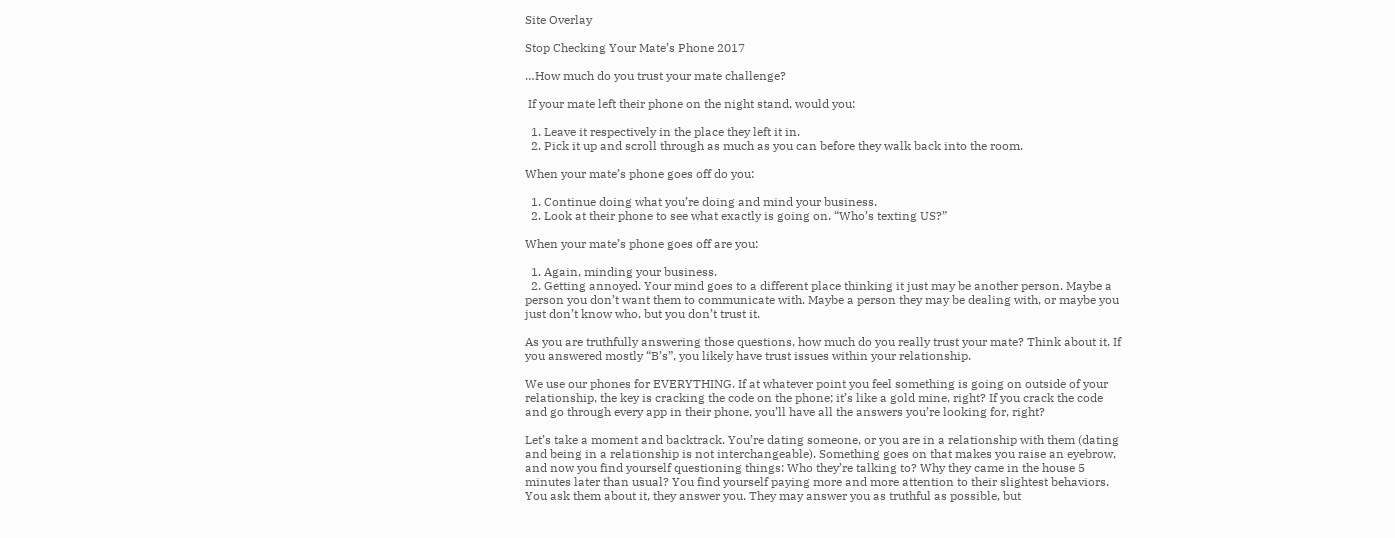Site Overlay

Stop Checking Your Mate’s Phone 2017

…How much do you trust your mate challenge?

 If your mate left their phone on the night stand, would you:

  1. Leave it respectively in the place they left it in.
  2. Pick it up and scroll through as much as you can before they walk back into the room.

When your mate’s phone goes off do you:

  1. Continue doing what you’re doing and mind your business.
  2. Look at their phone to see what exactly is going on. “Who’s texting US?”

When your mate’s phone goes off are you:

  1. Again, minding your business.
  2. Getting annoyed. Your mind goes to a different place thinking it just may be another person. Maybe a person you don’t want them to communicate with. Maybe a person they may be dealing with, or maybe you just don’t know who, but you don’t trust it.

As you are truthfully answering those questions, how much do you really trust your mate? Think about it. If you answered mostly “B’s”, you likely have trust issues within your relationship.

We use our phones for EVERYTHING. If at whatever point you feel something is going on outside of your relationship, the key is cracking the code on the phone; it’s like a gold mine, right? If you crack the code and go through every app in their phone, you’ll have all the answers you’re looking for, right?

Let’s take a moment and backtrack. You’re dating someone, or you are in a relationship with them (dating and being in a relationship is not interchangeable). Something goes on that makes you raise an eyebrow, and now you find yourself questioning things: Who they’re talking to? Why they came in the house 5 minutes later than usual? You find yourself paying more and more attention to their slightest behaviors. You ask them about it, they answer you. They may answer you as truthful as possible, but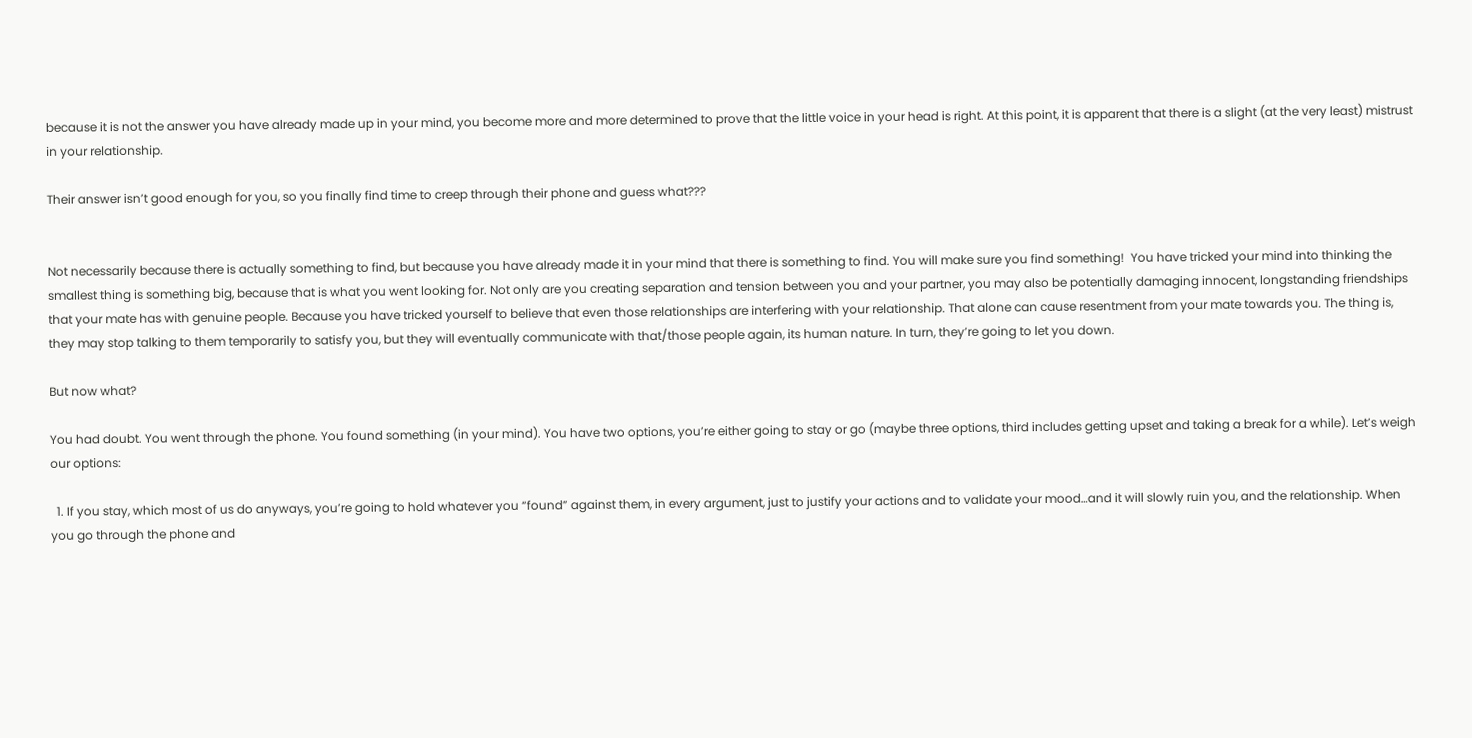because it is not the answer you have already made up in your mind, you become more and more determined to prove that the little voice in your head is right. At this point, it is apparent that there is a slight (at the very least) mistrust in your relationship.

Their answer isn’t good enough for you, so you finally find time to creep through their phone and guess what???


Not necessarily because there is actually something to find, but because you have already made it in your mind that there is something to find. You will make sure you find something!  You have tricked your mind into thinking the smallest thing is something big, because that is what you went looking for. Not only are you creating separation and tension between you and your partner, you may also be potentially damaging innocent, longstanding friendships that your mate has with genuine people. Because you have tricked yourself to believe that even those relationships are interfering with your relationship. That alone can cause resentment from your mate towards you. The thing is, they may stop talking to them temporarily to satisfy you, but they will eventually communicate with that/those people again, its human nature. In turn, they’re going to let you down.

But now what?

You had doubt. You went through the phone. You found something (in your mind). You have two options, you’re either going to stay or go (maybe three options, third includes getting upset and taking a break for a while). Let’s weigh our options:

  1. If you stay, which most of us do anyways, you’re going to hold whatever you “found” against them, in every argument, just to justify your actions and to validate your mood…and it will slowly ruin you, and the relationship. When you go through the phone and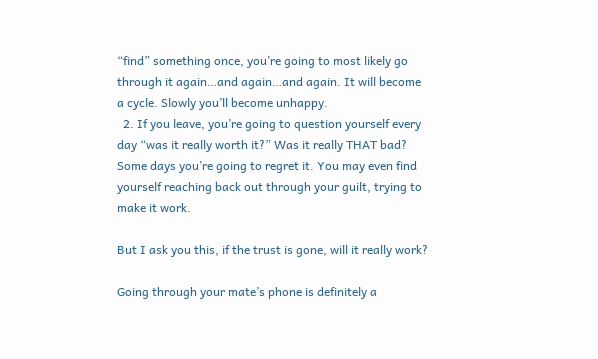“find” something once, you’re going to most likely go through it again…and again…and again. It will become a cycle. Slowly you’ll become unhappy.
  2. If you leave, you’re going to question yourself every day “was it really worth it?” Was it really THAT bad? Some days you’re going to regret it. You may even find yourself reaching back out through your guilt, trying to make it work.

But I ask you this, if the trust is gone, will it really work?

Going through your mate’s phone is definitely a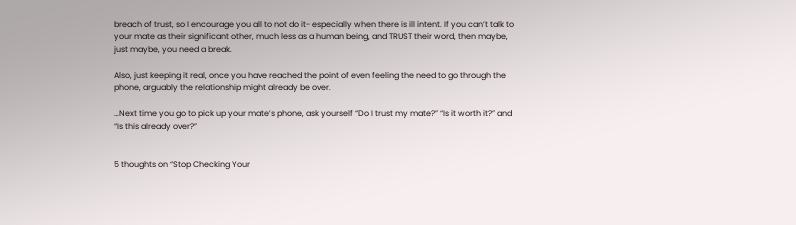breach of trust, so I encourage you all to not do it- especially when there is ill intent. If you can’t talk to your mate as their significant other, much less as a human being, and TRUST their word, then maybe, just maybe, you need a break.

Also, just keeping it real, once you have reached the point of even feeling the need to go through the phone, arguably the relationship might already be over.

…Next time you go to pick up your mate’s phone, ask yourself “Do I trust my mate?” “Is it worth it?” and “Is this already over?”


5 thoughts on “Stop Checking Your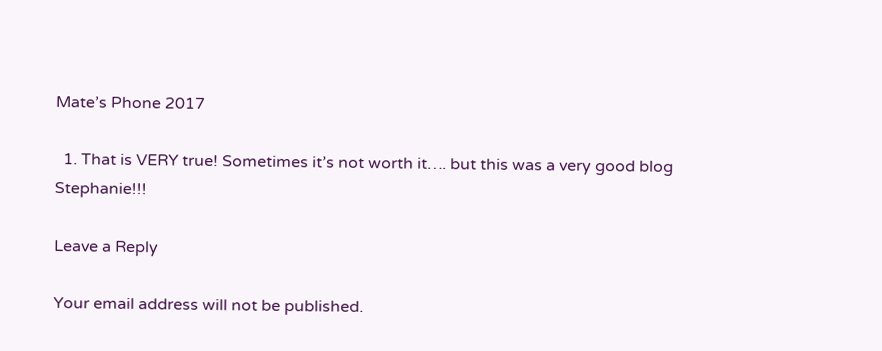Mate’s Phone 2017

  1. That is VERY true! Sometimes it’s not worth it…. but this was a very good blog Stephanie!!!

Leave a Reply

Your email address will not be published.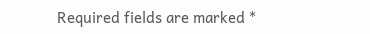Required fields are marked *